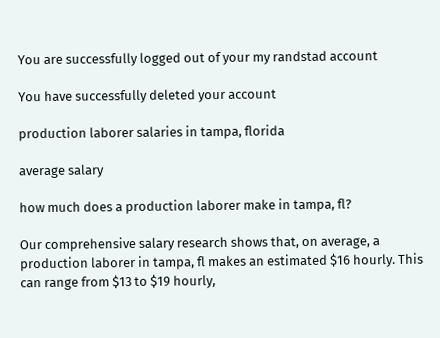You are successfully logged out of your my randstad account

You have successfully deleted your account

production laborer salaries in tampa, florida

average salary

how much does a production laborer make in tampa, fl?

Our comprehensive salary research shows that, on average, a production laborer in tampa, fl makes an estimated $16 hourly. This can range from $13 to $19 hourly,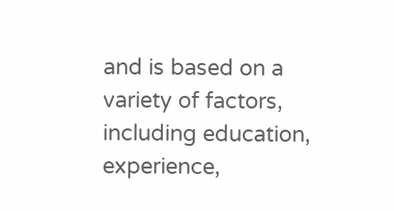and is based on a variety of factors, including education, experience,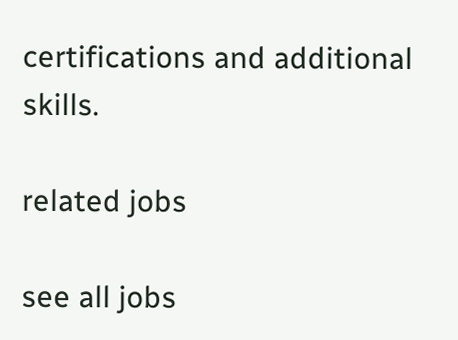certifications and additional skills.

related jobs

see all jobs